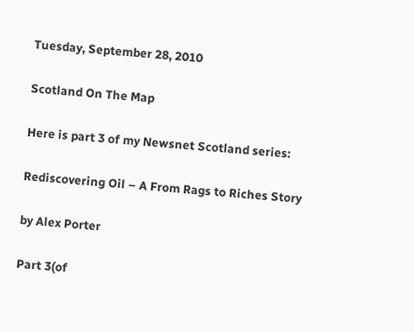Tuesday, September 28, 2010

Scotland On The Map

Here is part 3 of my Newsnet Scotland series:

Rediscovering Oil – A From Rags to Riches Story

by Alex Porter

Part 3(of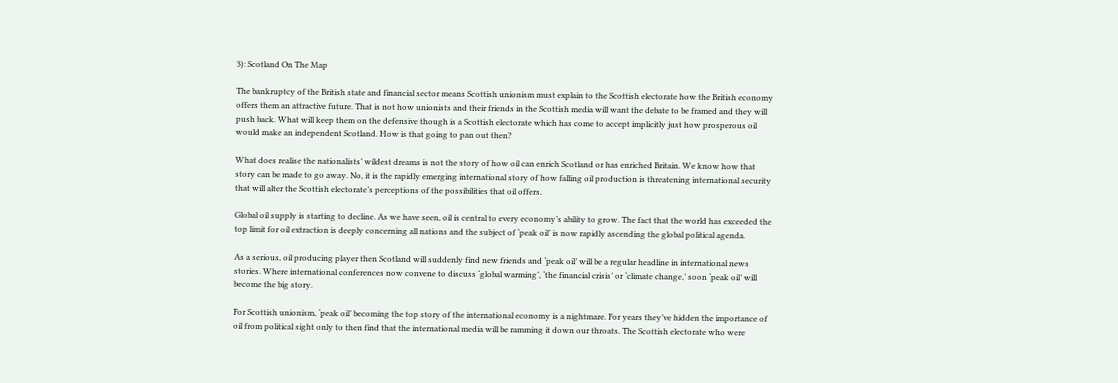3): Scotland On The Map

The bankruptcy of the British state and financial sector means Scottish unionism must explain to the Scottish electorate how the British economy offers them an attractive future. That is not how unionists and their friends in the Scottish media will want the debate to be framed and they will push back. What will keep them on the defensive though is a Scottish electorate which has come to accept implicitly just how prosperous oil would make an independent Scotland. How is that going to pan out then?

What does realise the nationalists’ wildest dreams is not the story of how oil can enrich Scotland or has enriched Britain. We know how that story can be made to go away. No, it is the rapidly emerging international story of how falling oil production is threatening international security that will alter the Scottish electorate’s perceptions of the possibilities that oil offers.

Global oil supply is starting to decline. As we have seen, oil is central to every economy’s ability to grow. The fact that the world has exceeded the top limit for oil extraction is deeply concerning all nations and the subject of ‘peak oil’ is now rapidly ascending the global political agenda.

As a serious, oil producing player then Scotland will suddenly find new friends and ‘peak oil’ will be a regular headline in international news stories. Where international conferences now convene to discuss ‘global warming’, ‘the financial crisis’ or ‘climate change,’ soon ‘peak oil’ will become the big story.

For Scottish unionism, ‘peak oil’ becoming the top story of the international economy is a nightmare. For years they’ve hidden the importance of oil from political sight only to then find that the international media will be ramming it down our throats. The Scottish electorate who were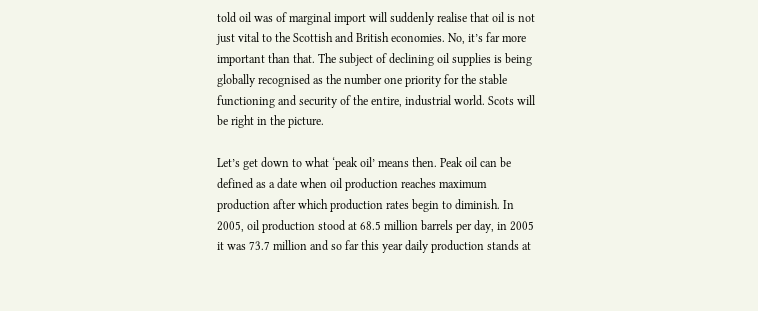told oil was of marginal import will suddenly realise that oil is not just vital to the Scottish and British economies. No, it’s far more important than that. The subject of declining oil supplies is being globally recognised as the number one priority for the stable functioning and security of the entire, industrial world. Scots will be right in the picture.

Let’s get down to what ‘peak oil’ means then. Peak oil can be defined as a date when oil production reaches maximum production after which production rates begin to diminish. In 2005, oil production stood at 68.5 million barrels per day, in 2005 it was 73.7 million and so far this year daily production stands at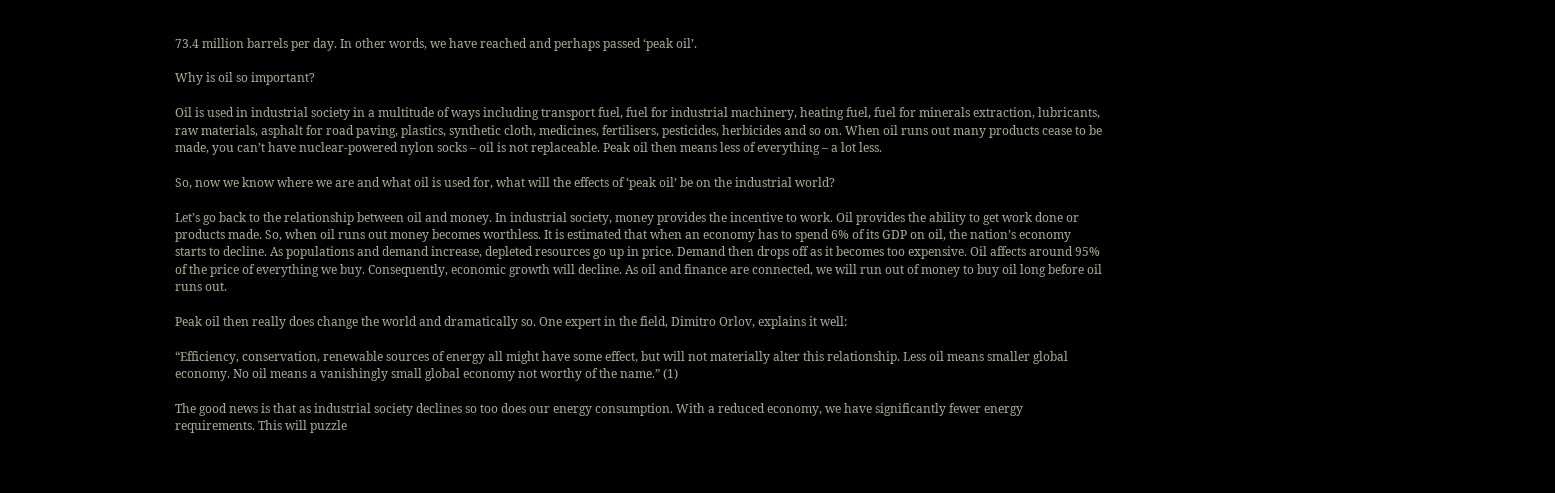73.4 million barrels per day. In other words, we have reached and perhaps passed ‘peak oil’.

Why is oil so important?

Oil is used in industrial society in a multitude of ways including transport fuel, fuel for industrial machinery, heating fuel, fuel for minerals extraction, lubricants, raw materials, asphalt for road paving, plastics, synthetic cloth, medicines, fertilisers, pesticides, herbicides and so on. When oil runs out many products cease to be made, you can’t have nuclear-powered nylon socks – oil is not replaceable. Peak oil then means less of everything – a lot less.

So, now we know where we are and what oil is used for, what will the effects of ‘peak oil’ be on the industrial world?

Let’s go back to the relationship between oil and money. In industrial society, money provides the incentive to work. Oil provides the ability to get work done or products made. So, when oil runs out money becomes worthless. It is estimated that when an economy has to spend 6% of its GDP on oil, the nation’s economy starts to decline. As populations and demand increase, depleted resources go up in price. Demand then drops off as it becomes too expensive. Oil affects around 95% of the price of everything we buy. Consequently, economic growth will decline. As oil and finance are connected, we will run out of money to buy oil long before oil runs out.

Peak oil then really does change the world and dramatically so. One expert in the field, Dimitro Orlov, explains it well:

“Efficiency, conservation, renewable sources of energy all might have some effect, but will not materially alter this relationship. Less oil means smaller global economy. No oil means a vanishingly small global economy not worthy of the name.” (1)

The good news is that as industrial society declines so too does our energy consumption. With a reduced economy, we have significantly fewer energy requirements. This will puzzle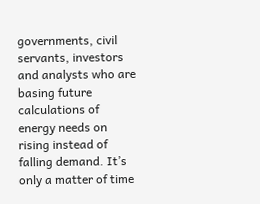governments, civil servants, investors and analysts who are basing future calculations of energy needs on rising instead of falling demand. It’s only a matter of time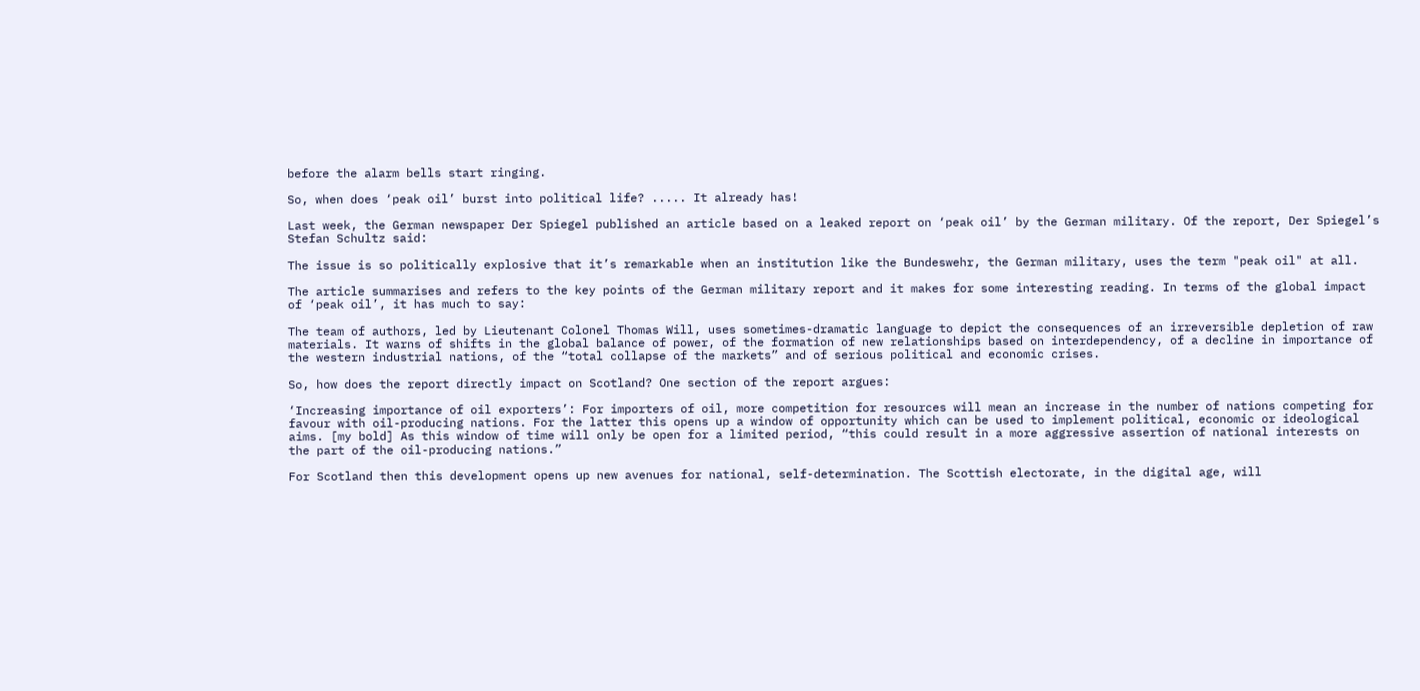before the alarm bells start ringing.

So, when does ‘peak oil’ burst into political life? ..... It already has!

Last week, the German newspaper Der Spiegel published an article based on a leaked report on ‘peak oil’ by the German military. Of the report, Der Spiegel’s Stefan Schultz said:

The issue is so politically explosive that it’s remarkable when an institution like the Bundeswehr, the German military, uses the term "peak oil" at all.

The article summarises and refers to the key points of the German military report and it makes for some interesting reading. In terms of the global impact of ‘peak oil’, it has much to say:

The team of authors, led by Lieutenant Colonel Thomas Will, uses sometimes-dramatic language to depict the consequences of an irreversible depletion of raw materials. It warns of shifts in the global balance of power, of the formation of new relationships based on interdependency, of a decline in importance of the western industrial nations, of the “total collapse of the markets” and of serious political and economic crises.

So, how does the report directly impact on Scotland? One section of the report argues:

‘Increasing importance of oil exporters’: For importers of oil, more competition for resources will mean an increase in the number of nations competing for favour with oil-producing nations. For the latter this opens up a window of opportunity which can be used to implement political, economic or ideological aims. [my bold] As this window of time will only be open for a limited period, “this could result in a more aggressive assertion of national interests on the part of the oil-producing nations.”

For Scotland then this development opens up new avenues for national, self-determination. The Scottish electorate, in the digital age, will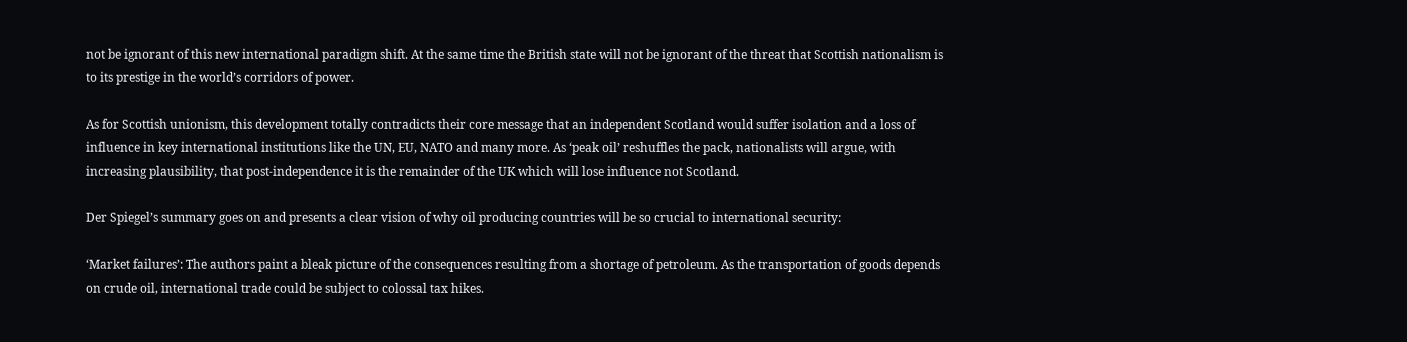not be ignorant of this new international paradigm shift. At the same time the British state will not be ignorant of the threat that Scottish nationalism is to its prestige in the world’s corridors of power.

As for Scottish unionism, this development totally contradicts their core message that an independent Scotland would suffer isolation and a loss of influence in key international institutions like the UN, EU, NATO and many more. As ‘peak oil’ reshuffles the pack, nationalists will argue, with increasing plausibility, that post-independence it is the remainder of the UK which will lose influence not Scotland.

Der Spiegel’s summary goes on and presents a clear vision of why oil producing countries will be so crucial to international security:

‘Market failures’: The authors paint a bleak picture of the consequences resulting from a shortage of petroleum. As the transportation of goods depends on crude oil, international trade could be subject to colossal tax hikes.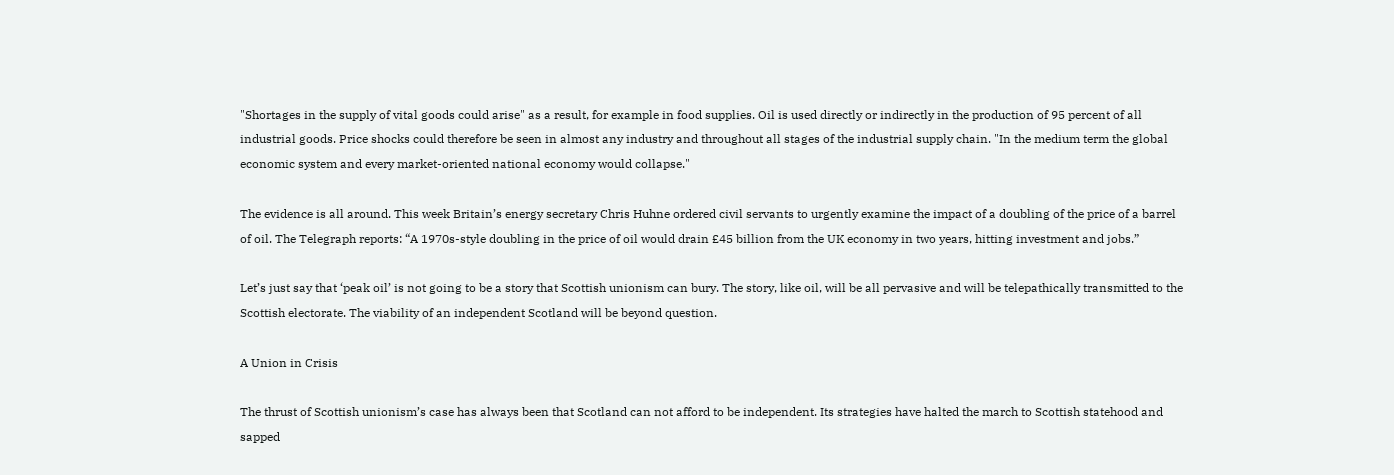"Shortages in the supply of vital goods could arise" as a result, for example in food supplies. Oil is used directly or indirectly in the production of 95 percent of all industrial goods. Price shocks could therefore be seen in almost any industry and throughout all stages of the industrial supply chain. "In the medium term the global economic system and every market-oriented national economy would collapse."

The evidence is all around. This week Britain’s energy secretary Chris Huhne ordered civil servants to urgently examine the impact of a doubling of the price of a barrel of oil. The Telegraph reports: “A 1970s-style doubling in the price of oil would drain £45 billion from the UK economy in two years, hitting investment and jobs.”

Let’s just say that ‘peak oil’ is not going to be a story that Scottish unionism can bury. The story, like oil, will be all pervasive and will be telepathically transmitted to the Scottish electorate. The viability of an independent Scotland will be beyond question.

A Union in Crisis

The thrust of Scottish unionism’s case has always been that Scotland can not afford to be independent. Its strategies have halted the march to Scottish statehood and sapped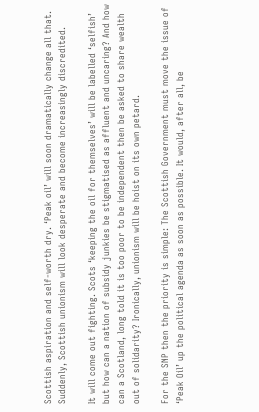Scottish aspiration and self-worth dry. ‘Peak oil’ will soon dramatically change all that. Suddenly, Scottish unionism will look desperate and become increasingly discredited.

It will come out fighting. Scots ‘keeping the oil for themselves’ will be labelled ‘selfish’ but how can a nation of subsidy junkies be stigmatised as affluent and uncaring? And how can a Scotland, long told it is too poor to be independent then be asked to share wealth out of solidarity? Ironically, unionism will be hoist on its own petard.

For the SNP then the priority is simple: The Scottish Government must move the issue of ‘Peak Oil’ up the political agenda as soon as possible. It would, after all, be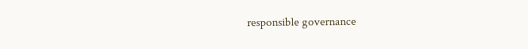responsible governance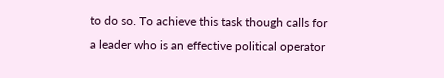to do so. To achieve this task though calls for a leader who is an effective political operator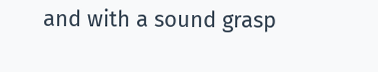and with a sound grasp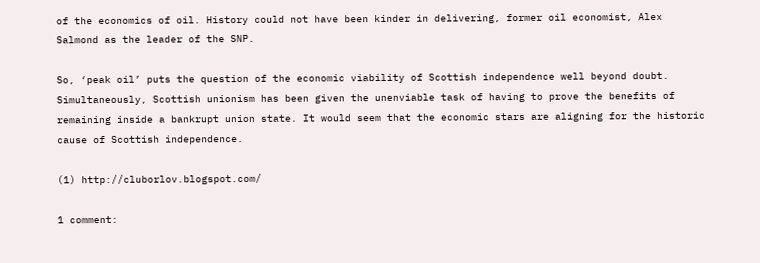of the economics of oil. History could not have been kinder in delivering, former oil economist, Alex Salmond as the leader of the SNP.

So, ‘peak oil’ puts the question of the economic viability of Scottish independence well beyond doubt. Simultaneously, Scottish unionism has been given the unenviable task of having to prove the benefits of remaining inside a bankrupt union state. It would seem that the economic stars are aligning for the historic cause of Scottish independence.

(1) http://cluborlov.blogspot.com/

1 comment: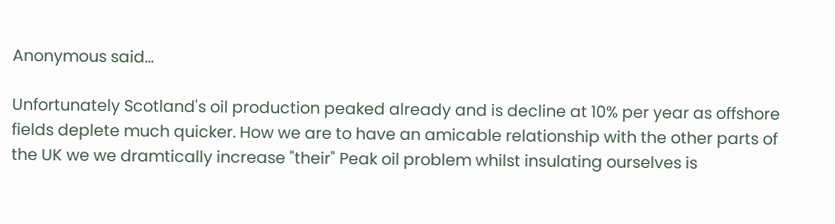Anonymous said...

Unfortunately Scotland's oil production peaked already and is decline at 10% per year as offshore fields deplete much quicker. How we are to have an amicable relationship with the other parts of the UK we we dramtically increase "their" Peak oil problem whilst insulating ourselves is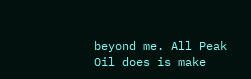beyond me. All Peak Oil does is make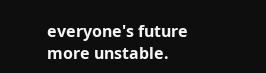everyone's future more unstable.